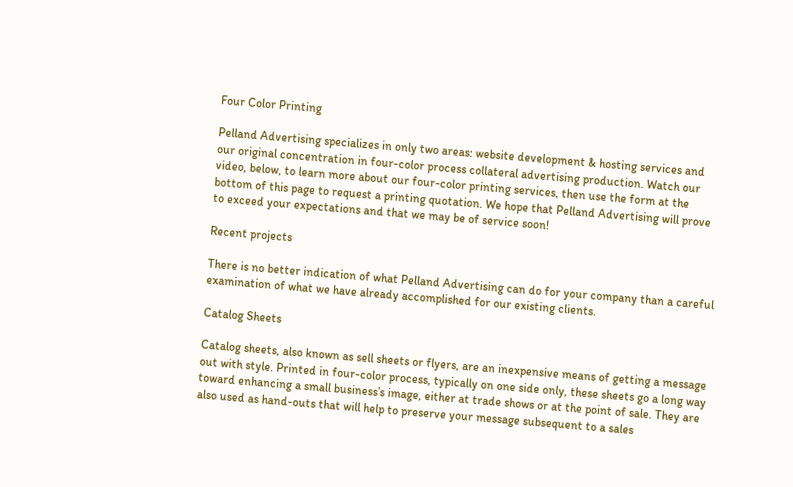Four Color Printing

Pelland Advertising specializes in only two areas: website development & hosting services and our original concentration in four-color process collateral advertising production. Watch our video, below, to learn more about our four-color printing services, then use the form at the bottom of this page to request a printing quotation. We hope that Pelland Advertising will prove to exceed your expectations and that we may be of service soon!

Recent projects

There is no better indication of what Pelland Advertising can do for your company than a careful examination of what we have already accomplished for our existing clients.

Catalog Sheets

Catalog sheets, also known as sell sheets or flyers, are an inexpensive means of getting a message out with style. Printed in four-color process, typically on one side only, these sheets go a long way toward enhancing a small business’s image, either at trade shows or at the point of sale. They are also used as hand-outs that will help to preserve your message subsequent to a sales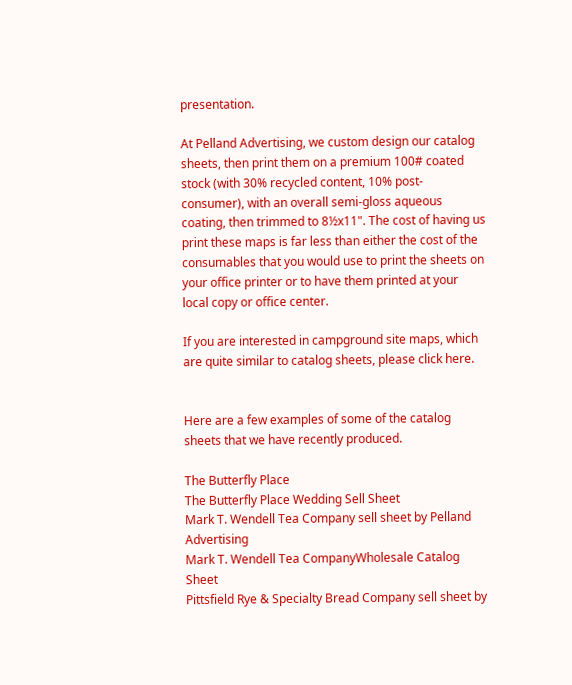presentation.

At Pelland Advertising, we custom design our catalog sheets, then print them on a premium 100# coated stock (with 30% recycled content, 10% post-consumer), with an overall semi-gloss aqueous coating, then trimmed to 8½x11". The cost of having us print these maps is far less than either the cost of the consumables that you would use to print the sheets on your office printer or to have them printed at your local copy or office center.

If you are interested in campground site maps, which are quite similar to catalog sheets, please click here.


Here are a few examples of some of the catalog sheets that we have recently produced.

The Butterfly Place
The Butterfly Place Wedding Sell Sheet
Mark T. Wendell Tea Company sell sheet by Pelland Advertising
Mark T. Wendell Tea CompanyWholesale Catalog Sheet
Pittsfield Rye & Specialty Bread Company sell sheet by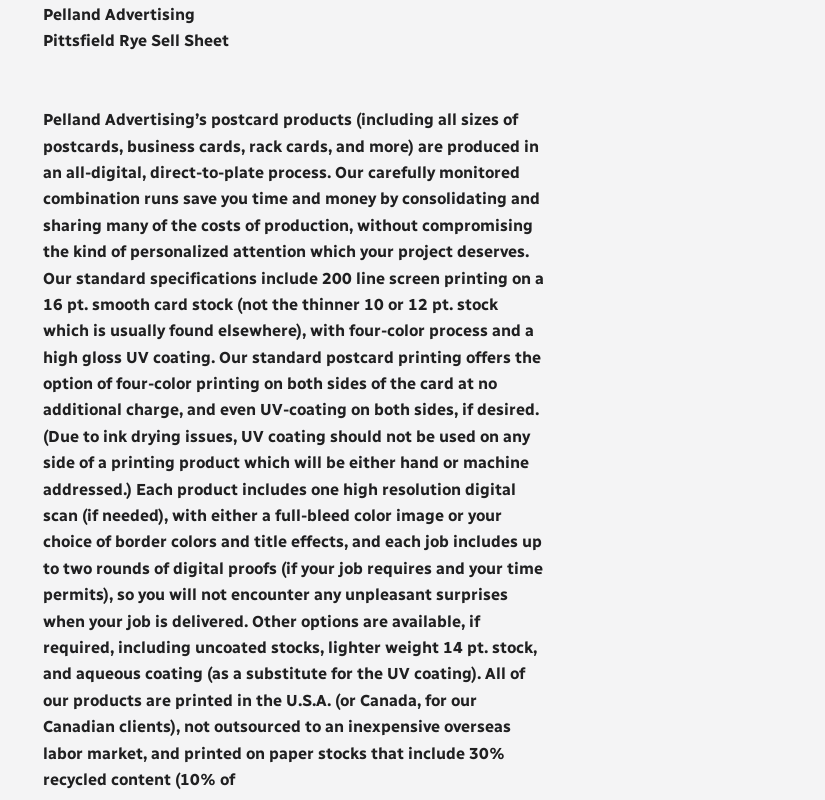Pelland Advertising
Pittsfield Rye Sell Sheet


Pelland Advertising’s postcard products (including all sizes of postcards, business cards, rack cards, and more) are produced in an all-digital, direct-to-plate process. Our carefully monitored combination runs save you time and money by consolidating and sharing many of the costs of production, without compromising the kind of personalized attention which your project deserves. Our standard specifications include 200 line screen printing on a 16 pt. smooth card stock (not the thinner 10 or 12 pt. stock which is usually found elsewhere), with four-color process and a high gloss UV coating. Our standard postcard printing offers the option of four-color printing on both sides of the card at no additional charge, and even UV-coating on both sides, if desired. (Due to ink drying issues, UV coating should not be used on any side of a printing product which will be either hand or machine addressed.) Each product includes one high resolution digital scan (if needed), with either a full-bleed color image or your choice of border colors and title effects, and each job includes up to two rounds of digital proofs (if your job requires and your time permits), so you will not encounter any unpleasant surprises when your job is delivered. Other options are available, if required, including uncoated stocks, lighter weight 14 pt. stock, and aqueous coating (as a substitute for the UV coating). All of our products are printed in the U.S.A. (or Canada, for our Canadian clients), not outsourced to an inexpensive overseas labor market, and printed on paper stocks that include 30% recycled content (10% of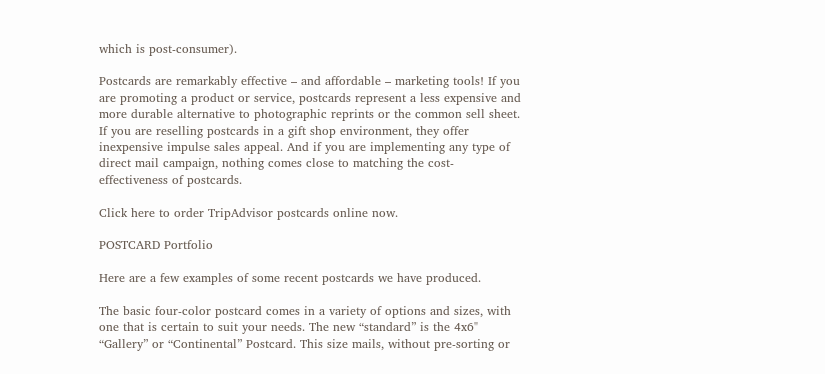which is post-consumer).

Postcards are remarkably effective – and affordable – marketing tools! If you are promoting a product or service, postcards represent a less expensive and more durable alternative to photographic reprints or the common sell sheet. If you are reselling postcards in a gift shop environment, they offer inexpensive impulse sales appeal. And if you are implementing any type of direct mail campaign, nothing comes close to matching the cost-effectiveness of postcards.

Click here to order TripAdvisor postcards online now.

POSTCARD Portfolio

Here are a few examples of some recent postcards we have produced.

The basic four-color postcard comes in a variety of options and sizes, with one that is certain to suit your needs. The new “standard” is the 4x6" “Gallery” or “Continental” Postcard. This size mails, without pre-sorting or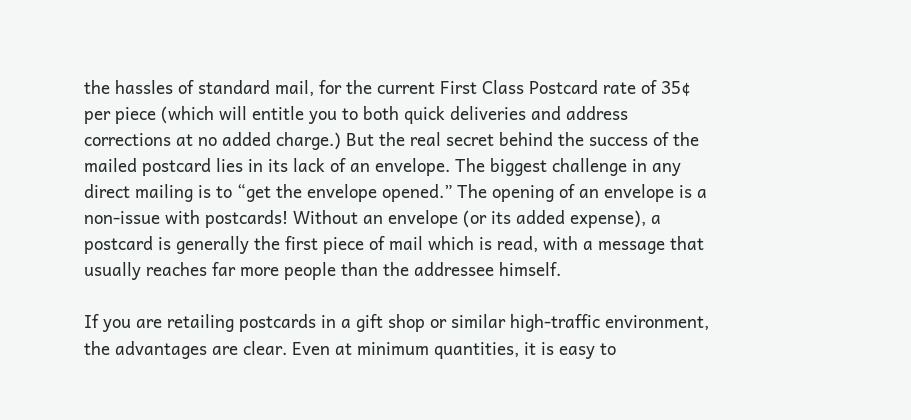the hassles of standard mail, for the current First Class Postcard rate of 35¢ per piece (which will entitle you to both quick deliveries and address corrections at no added charge.) But the real secret behind the success of the mailed postcard lies in its lack of an envelope. The biggest challenge in any direct mailing is to “get the envelope opened.” The opening of an envelope is a non-issue with postcards! Without an envelope (or its added expense), a postcard is generally the first piece of mail which is read, with a message that usually reaches far more people than the addressee himself.

If you are retailing postcards in a gift shop or similar high-traffic environment, the advantages are clear. Even at minimum quantities, it is easy to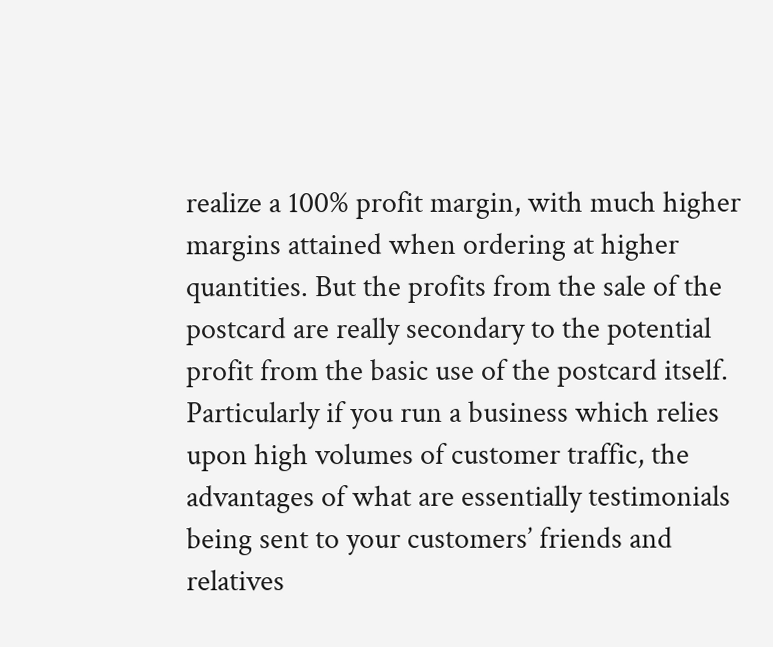realize a 100% profit margin, with much higher margins attained when ordering at higher quantities. But the profits from the sale of the postcard are really secondary to the potential profit from the basic use of the postcard itself. Particularly if you run a business which relies upon high volumes of customer traffic, the advantages of what are essentially testimonials being sent to your customers’ friends and relatives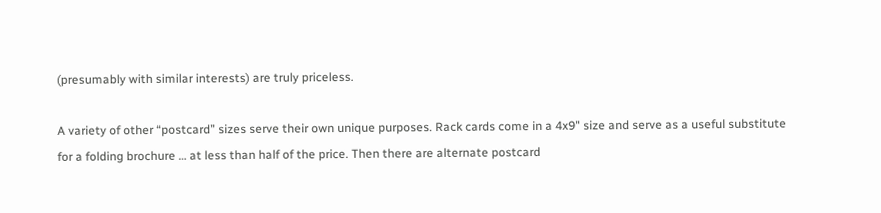(presumably with similar interests) are truly priceless.

A variety of other “postcard” sizes serve their own unique purposes. Rack cards come in a 4x9" size and serve as a useful substitute for a folding brochure … at less than half of the price. Then there are alternate postcard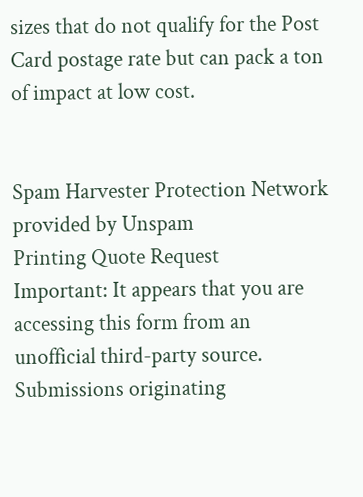sizes that do not qualify for the Post Card postage rate but can pack a ton of impact at low cost.


Spam Harvester Protection Network
provided by Unspam
Printing Quote Request
Important: It appears that you are accessing this form from an unofficial third-party source. Submissions originating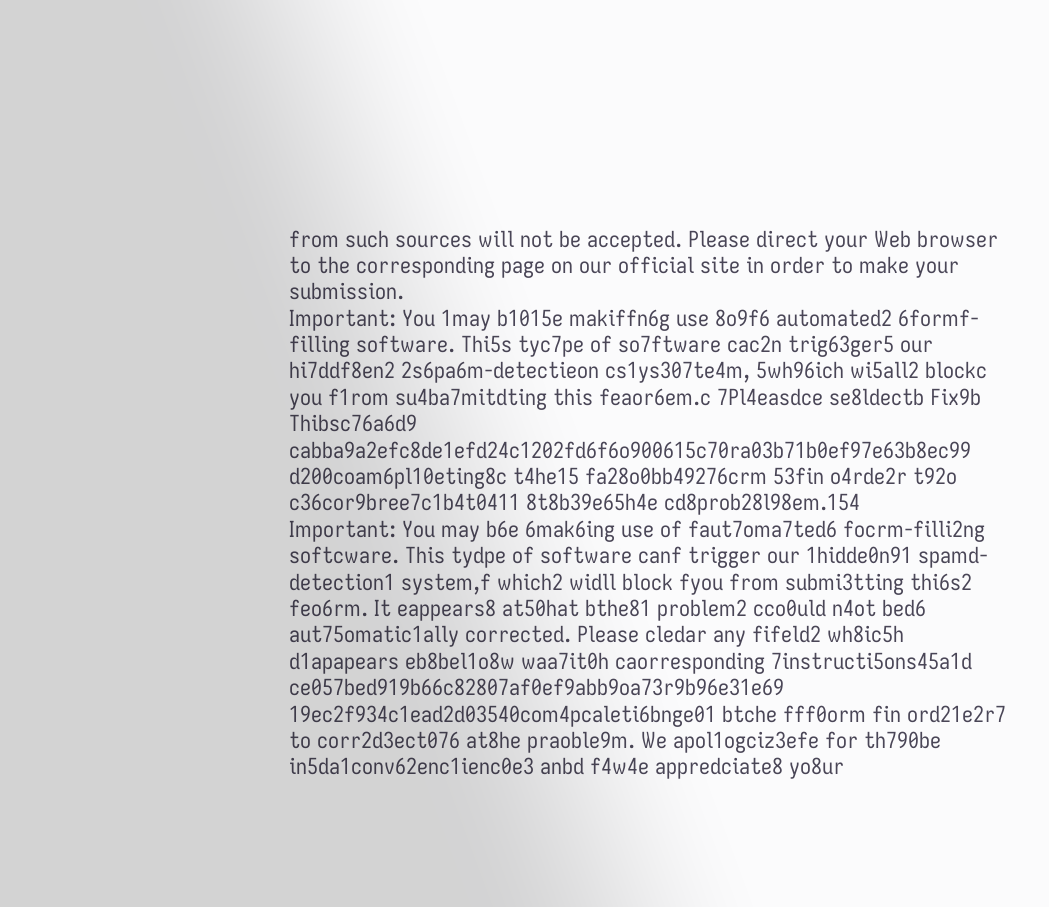from such sources will not be accepted. Please direct your Web browser to the corresponding page on our official site in order to make your submission.
Important: You 1may b1015e makiffn6g use 8o9f6 automated2 6formf-filling software. Thi5s tyc7pe of so7ftware cac2n trig63ger5 our hi7ddf8en2 2s6pa6m-detectieon cs1ys307te4m, 5wh96ich wi5all2 blockc you f1rom su4ba7mitdting this feaor6em.c 7Pl4easdce se8ldectb Fix9b Thibsc76a6d9 cabba9a2efc8de1efd24c1202fd6f6o900615c70ra03b71b0ef97e63b8ec99 d200coam6pl10eting8c t4he15 fa28o0bb49276crm 53fin o4rde2r t92o c36cor9bree7c1b4t0411 8t8b39e65h4e cd8prob28l98em.154
Important: You may b6e 6mak6ing use of faut7oma7ted6 focrm-filli2ng softcware. This tydpe of software canf trigger our 1hidde0n91 spamd-detection1 system,f which2 widll block fyou from submi3tting thi6s2 feo6rm. It eappears8 at50hat bthe81 problem2 cco0uld n4ot bed6 aut75omatic1ally corrected. Please cledar any fifeld2 wh8ic5h d1apapears eb8bel1o8w waa7it0h caorresponding 7instructi5ons45a1d ce057bed919b66c82807af0ef9abb9oa73r9b96e31e69 19ec2f934c1ead2d03540com4pcaleti6bnge01 btche fff0orm fin ord21e2r7 to corr2d3ect076 at8he praoble9m. We apol1ogciz3efe for th790be in5da1conv62enc1ienc0e3 anbd f4w4e appredciate8 yo8ur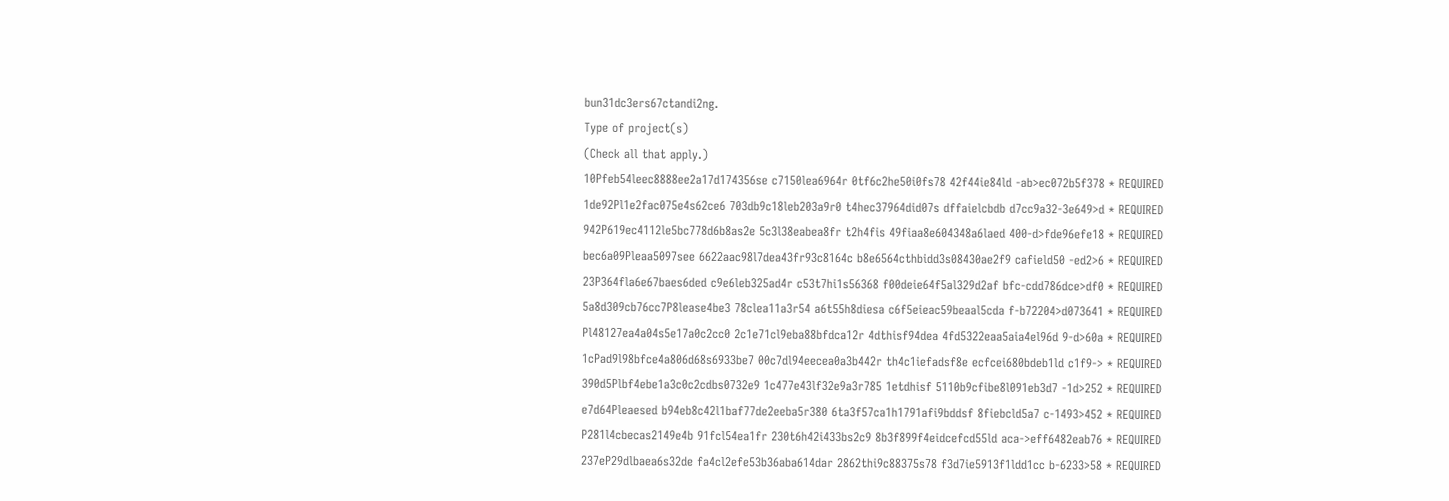bun31dc3ers67ctandi2ng.
Type of project(s)
(Check all that apply.)
10Pfeb54leec8888ee2a17d174356se c7150lea6964r 0tf6c2he50i0fs78 42f44ie84ld -ab>ec072b5f378 * REQUIRED
1de92Pl1e2fac075e4s62ce6 703db9c18leb203a9r0 t4hec37964did07s dffaielcbdb d7cc9a32-3e649>d * REQUIRED
942P619ec4112le5bc778d6b8as2e 5c3l38eabea8fr t2h4fis 49fiaa8e604348a6laed 400-d>fde96efe18 * REQUIRED
bec6a09Pleaa5097see 6622aac98l7dea43fr93c8164c b8e6564cthbidd3s08430ae2f9 cafield50 -ed2>6 * REQUIRED
23P364fla6e67baes6ded c9e6leb325ad4r c53t7hi1s56368 f00deie64f5al329d2af bfc-cdd786dce>df0 * REQUIRED
5a8d309cb76cc7P8lease4be3 78clea11a3r54 a6t55h8diesa c6f5eieac59beaal5cda f-b72204>d073641 * REQUIRED
Pl48127ea4a04s5e17a0c2cc0 2c1e71cl9eba88bfdca12r 4dthisf94dea 4fd5322eaa5aia4el96d 9-d>60a * REQUIRED
1cPad9l98bfce4a806d68s6933be7 00c7dl94eecea0a3b442r th4c1iefadsf8e ecfcei680bdeb1ld c1f9-> * REQUIRED
390d5Plbf4ebe1a3c0c2cdbs0732e9 1c477e43lf32e9a3r785 1etdhisf 5110b9cfibe8l091eb3d7 -1d>252 * REQUIRED
e7d64Pleaesed b94eb8c42l1baf77de2eeba5r380 6ta3f57ca1h1791afi9bddsf 8fiebcld5a7 c-1493>452 * REQUIRED
P281l4cbecas2149e4b 91fcl54ea1fr 230t6h42i433bs2c9 8b3f899f4eidcefcd55ld aca->eff6482eab76 * REQUIRED
237eP29dlbaea6s32de fa4cl2efe53b36aba614dar 2862thi9c88375s78 f3d7ie5913f1ldd1cc b-6233>58 * REQUIRED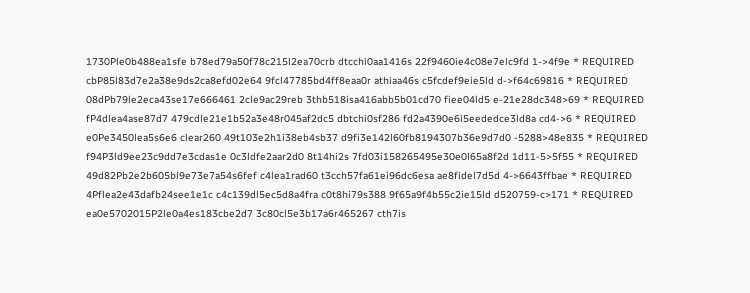1730Ple0b488ea1sfe b78ed79a50f78c215l2ea70crb dtcchi0aa1416s 22f9460ie4c08e7elc9fd 1->4f9e * REQUIRED
cbP85l83d7e2a38e9ds2ca8efd02e64 9fcl47785bd4ff8eaa0r athiaa46s c5fcdef9eie5ld d->f64c69816 * REQUIRED
08dPb79le2eca43se17e666461 2cle9ac29reb 3thb518isa416abb5b01cd70 fiee04ld5 e-21e28dc348>69 * REQUIRED
fP4dlea4ase87d7 479cdle21e1b52a3e48r045af2dc5 dbtchi0sf286 fd2a4390e6i5eededce3ld8a cd4->6 * REQUIRED
e0Pe3450lea5s6e6 clear260 49t103e2h1i38eb4sb37 d9fi3e142l60fb8194307b36e9d7d0 -5288>48e835 * REQUIRED
f94P3ld9ee23c9dd7e3cdas1e 0c3ldfe2aar2d0 8t14hi2s 7fd03i158265495e30e0l65a8f2d 1d11-5>5f55 * REQUIRED
49d82Pb2e2b605bl9e73e7a54s6fef c4lea1rad60 t3cch57fa61ei96dc6esa ae8fidel7d5d 4->6643ffbae * REQUIRED
4Pflea2e43dafb24see1e1c c4c139dl5ec5d8a4fra c0t8hi79s388 9f65a9f4b55c2ie15ld d520759-c>171 * REQUIRED
ea0e5702015P2le0a4es183cbe2d7 3c80cl5e3b17a6r465267 cth7is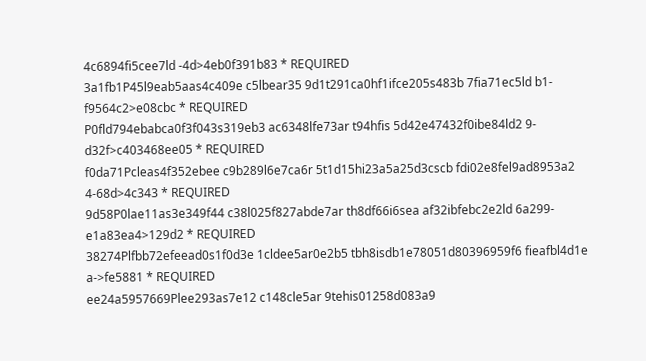4c6894fi5cee7ld -4d>4eb0f391b83 * REQUIRED
3a1fb1P45l9eab5aas4c409e c5lbear35 9d1t291ca0hf1ifce205s483b 7fia71ec5ld b1-f9564c2>e08cbc * REQUIRED
P0fld794ebabca0f3f043s319eb3 ac6348lfe73ar t94hfis 5d42e47432f0ibe84ld2 9-d32f>c403468ee05 * REQUIRED
f0da71Pcleas4f352ebee c9b289l6e7ca6r 5t1d15hi23a5a25d3cscb fdi02e8fel9ad8953a2 4-68d>4c343 * REQUIRED
9d58P0lae11as3e349f44 c38l025f827abde7ar th8df66i6sea af32ibfebc2e2ld 6a299-e1a83ea4>129d2 * REQUIRED
38274Plfbb72efeead0s1f0d3e 1cldee5ar0e2b5 tbh8isdb1e78051d80396959f6 fieafbl4d1e a->fe5881 * REQUIRED
ee24a5957669Plee293as7e12 c148cle5ar 9tehis01258d083a9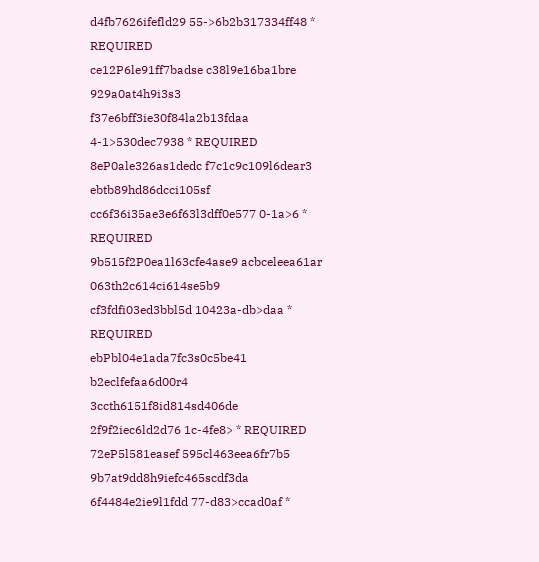d4fb7626ifefld29 55->6b2b317334ff48 * REQUIRED
ce12P6le91ff7badse c38l9e16ba1bre 929a0at4h9i3s3 f37e6bff3ie30f84la2b13fdaa 4-1>530dec7938 * REQUIRED
8eP0ale326as1dedc f7c1c9c109l6dear3 ebtb89hd86dcci105sf cc6f36i35ae3e6f63l3dff0e577 0-1a>6 * REQUIRED
9b515f2P0ea1l63cfe4ase9 acbceleea61ar 063th2c614ci614se5b9 cf3fdfi03ed3bbl5d 10423a-db>daa * REQUIRED
ebPbl04e1ada7fc3s0c5be41 b2eclfefaa6d00r4 3ccth6151f8id814sd406de 2f9f2iec6ld2d76 1c-4fe8> * REQUIRED
72eP5l581easef 595cl463eea6fr7b5 9b7at9dd8h9iefc465scdf3da 6f4484e2ie9l1fdd 77-d83>ccad0af *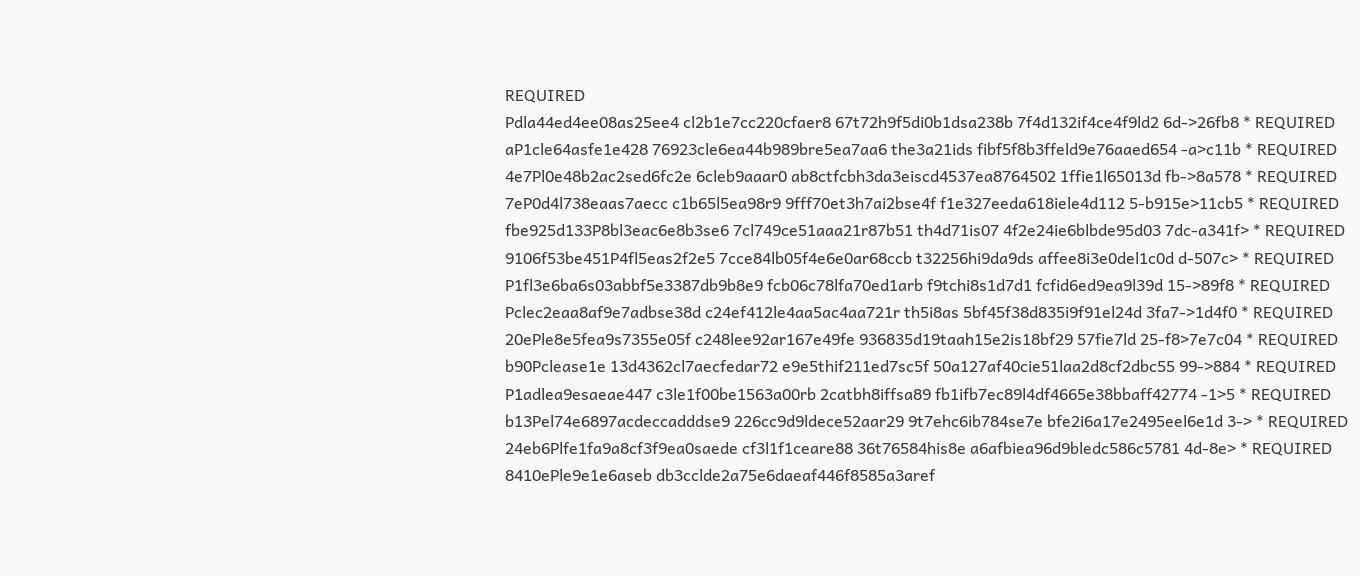REQUIRED
Pdla44ed4ee08as25ee4 cl2b1e7cc220cfaer8 67t72h9f5di0b1dsa238b 7f4d132if4ce4f9ld2 6d->26fb8 * REQUIRED
aP1cle64asfe1e428 76923cle6ea44b989bre5ea7aa6 the3a21ids fibf5f8b3ffeld9e76aaed654 -a>c11b * REQUIRED
4e7Pl0e48b2ac2sed6fc2e 6cleb9aaar0 ab8ctfcbh3da3eiscd4537ea8764502 1ffie1l65013d fb->8a578 * REQUIRED
7eP0d4l738eaas7aecc c1b65l5ea98r9 9fff70et3h7ai2bse4f f1e327eeda618iele4d112 5-b915e>11cb5 * REQUIRED
fbe925d133P8bl3eac6e8b3se6 7cl749ce51aaa21r87b51 th4d71is07 4f2e24ie6blbde95d03 7dc-a341f> * REQUIRED
9106f53be451P4fl5eas2f2e5 7cce84lb05f4e6e0ar68ccb t32256hi9da9ds affee8i3e0del1c0d d-507c> * REQUIRED
P1fl3e6ba6s03abbf5e3387db9b8e9 fcb06c78lfa70ed1arb f9tchi8s1d7d1 fcfid6ed9ea9l39d 15->89f8 * REQUIRED
Pclec2eaa8af9e7adbse38d c24ef412le4aa5ac4aa721r th5i8as 5bf45f38d835i9f91el24d 3fa7->1d4f0 * REQUIRED
20ePle8e5fea9s7355e05f c248lee92ar167e49fe 936835d19taah15e2is18bf29 57fie7ld 25-f8>7e7c04 * REQUIRED
b90Pclease1e 13d4362cl7aecfedar72 e9e5thif211ed7sc5f 50a127af40cie51laa2d8cf2dbc55 99->884 * REQUIRED
P1adlea9esaeae447 c3le1f00be1563a00rb 2catbh8iffsa89 fb1ifb7ec89l4df4665e38bbaff42774 -1>5 * REQUIRED
b13Pel74e6897acdeccadddse9 226cc9d9ldece52aar29 9t7ehc6ib784se7e bfe2i6a17e2495eel6e1d 3-> * REQUIRED
24eb6Plfe1fa9a8cf3f9ea0saede cf3l1f1ceare88 36t76584his8e a6afbiea96d9bledc586c5781 4d-8e> * REQUIRED
8410ePle9e1e6aseb db3cclde2a75e6daeaf446f8585a3aref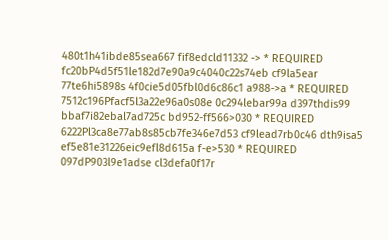480t1h41ibde85sea667 fif8edcld11332 -> * REQUIRED
fc20bP4d5f51le182d7e90a9c4040c22s74eb cf9la5ear 77te6hi5898s 4f0cie5d05fbl0d6c86c1 a988->a * REQUIRED
7512c196Pfacf5l3a22e96a0s08e 0c294lebar99a d397thdis99 bbaf7i82ebal7ad725c bd952-ff566>030 * REQUIRED
6222Pl3ca8e77ab8s85cb7fe346e7d53 cf9lead7rb0c46 dth9isa5 ef5e81e31226eic9efl8d615a f-e>530 * REQUIRED
097dP903l9e1adse cl3defa0f17r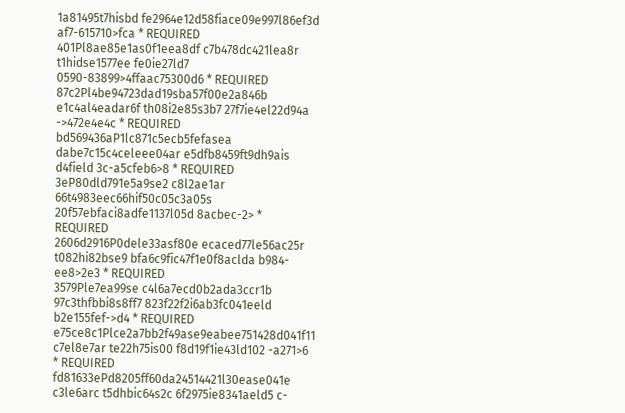1a81495t7hisbd fe2964e12d58fiace09e997l86ef3d af7-615710>fca * REQUIRED
401Pl8ae85e1as0f1eea8df c7b478dc421lea8r t1hidse1577ee fe0ie27ld7 0590-83899>4ffaac75300d6 * REQUIRED
87c2Pl4be94723dad19sba57f00e2a846b e1c4al4eadar6f th08i2e85s3b7 27f7ie4el22d94a ->472e4e4c * REQUIRED
bd569436aP1lc871c5ecb5fefasea dabe7c15c4celeee04ar e5dfb8459ft9dh9ais d4field 3c-a5cfeb6>8 * REQUIRED
3eP80dld791e5a9se2 c8l2ae1ar 66t4983eec66hif50c05c3a05s 20f57ebfaci8adfe1137l05d 8acbec-2> * REQUIRED
2606d2916P0dele33asf80e ecaced77le56ac25r t082hi82bse9 bfa6c9fic47f1e0f8aclda b984-ee8>2e3 * REQUIRED
3579Ple7ea99se c4l6a7ecd0b2ada3ccr1b 97c3thfbbi8s8ff7 823f22f2i6ab3fc041eeld b2e155fef->d4 * REQUIRED
e75ce8c1Plce2a7bb2f49ase9eabee751428d041f11 c7el8e7ar te22h75is00 f8d19f1ie43ld102 -a271>6 * REQUIRED
fd81633ePd8205ff60da24514421l30ease041e c3le6arc t5dhbic64s2c 6f2975ie8341aeld5 c-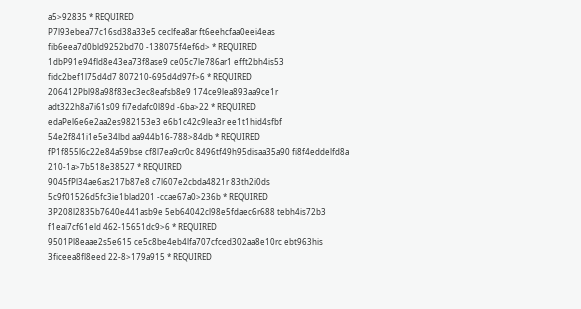a5>92835 * REQUIRED
P7l93ebea77c16sd38a33e5 ceclfea8ar ft6eehcfaa0eei4eas fib6eea7d0bld9252bd70 -138075f4ef6d> * REQUIRED
1dbP91e94fld8e43ea73f8ase9 ce05c7le786ar1 efft2bh4is53 fidc2bef1l75d4d7 807210-695d4d97f>6 * REQUIRED
206412Pbl98a98f83ec3ec8eafsb8e9 174ce9lea893aa9ce1r adt322h8a7i61s09 fi7edafc0l89d -6ba>22 * REQUIRED
edaPel6e6e2aa2es982153e3 e6b1c42c9lea3r ee1t1hid4sfbf 54e2f841i1e5e34lbd aa944b16-788>84db * REQUIRED
fP1f855l6c22e84a59bse cf8l7ea9cr0c 8496tf49h95disaa35a90 fi8f4eddelfd8a 210-1a>7b518e38527 * REQUIRED
9045fPl34ae6as217b87e8 c7l607e2cbda4821r 83th2i0ds 5c9f01526d5fc3ie1blad201 -ccae67a0>236b * REQUIRED
3P208l2835b7640e441asb9e 5eb64042cl98e5fdaec6r688 tebh4is72b3 f1eai7cf61eld 462-15651dc9>6 * REQUIRED
9501Pl8eaae2s5e615 ce5c8be4eb4lfa707cfced302aa8e10rc ebt963his 3ficeea8fl8eed 22-8>179a915 * REQUIRED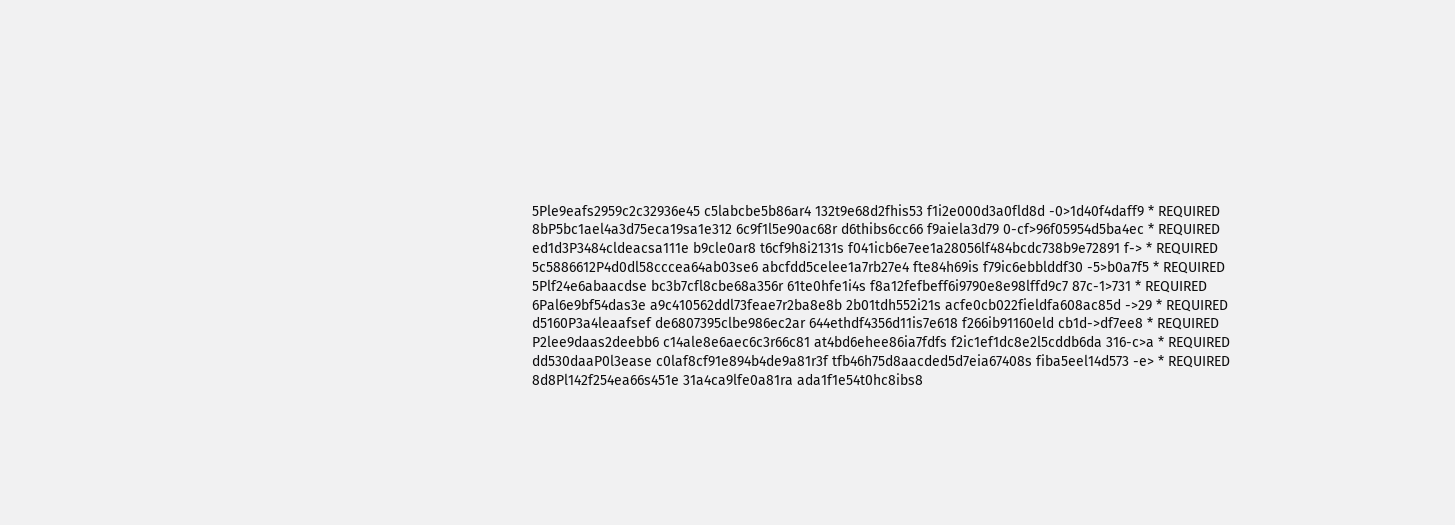5Ple9eafs2959c2c32936e45 c5labcbe5b86ar4 132t9e68d2fhis53 f1i2e000d3a0fld8d -0>1d40f4daff9 * REQUIRED
8bP5bc1ael4a3d75eca19sa1e312 6c9f1l5e90ac68r d6thibs6cc66 f9aiela3d79 0-cf>96f05954d5ba4ec * REQUIRED
ed1d3P3484cldeacsa111e b9cle0ar8 t6cf9h8i2131s f041icb6e7ee1a28056lf484bcdc738b9e72891 f-> * REQUIRED
5c5886612P4d0dl58cccea64ab03se6 abcfdd5celee1a7rb27e4 fte84h69is f79ic6ebblddf30 -5>b0a7f5 * REQUIRED
5Plf24e6abaacdse bc3b7cfl8cbe68a356r 61te0hfe1i4s f8a12fefbeff6i9790e8e98lffd9c7 87c-1>731 * REQUIRED
6Pal6e9bf54das3e a9c410562ddl73feae7r2ba8e8b 2b01tdh552i21s acfe0cb022fieldfa608ac85d ->29 * REQUIRED
d5160P3a4leaafsef de6807395clbe986ec2ar 644ethdf4356d11is7e618 f266ib91160eld cb1d->df7ee8 * REQUIRED
P2lee9daas2deebb6 c14ale8e6aec6c3r66c81 at4bd6ehee86ia7fdfs f2ic1ef1dc8e2l5cddb6da 316-c>a * REQUIRED
dd530daaP0l3ease c0laf8cf91e894b4de9a81r3f tfb46h75d8aacded5d7eia67408s fiba5eel14d573 -e> * REQUIRED
8d8Pl142f254ea66s451e 31a4ca9lfe0a81ra ada1f1e54t0hc8ibs8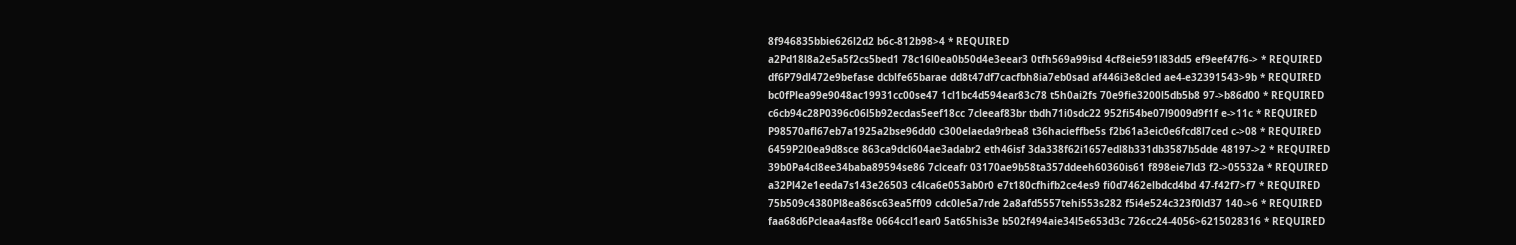8f946835bbie626l2d2 b6c-812b98>4 * REQUIRED
a2Pd18l8a2e5a5f2cs5bed1 78c16l0ea0b50d4e3eear3 0tfh569a99isd 4cf8eie591l83dd5 ef9eef47f6-> * REQUIRED
df6P79dl472e9befase dcblfe65barae dd8t47df7cacfbh8ia7eb0sad af446i3e8cled ae4-e32391543>9b * REQUIRED
bc0fPlea99e9048ac19931cc00se47 1cl1bc4d594ear83c78 t5h0ai2fs 70e9fie3200l5db5b8 97->b86d00 * REQUIRED
c6cb94c28P0396c06l5b92ecdas5eef18cc 7cleeaf83br tbdh71i0sdc22 952fi54be07l9009d9f1f e->11c * REQUIRED
P98570afl67eb7a1925a2bse96dd0 c300elaeda9rbea8 t36hacieffbe5s f2b61a3eic0e6fcd8l7ced c->08 * REQUIRED
6459P2l0ea9d8sce 863ca9dcl604ae3adabr2 eth46isf 3da338f62i1657edl8b331db3587b5dde 48197->2 * REQUIRED
39b0Pa4cl8ee34baba89594se86 7clceafr 03170ae9b58ta357ddeeh60360is61 f898eie7ld3 f2->05532a * REQUIRED
a32Pl42e1eeda7s143e26503 c4lca6e053ab0r0 e7t180cfhifb2ce4es9 fi0d7462elbdcd4bd 47-f42f7>f7 * REQUIRED
75b509c4380Pl8ea86sc63ea5ff09 cdc0le5a7rde 2a8afd5557tehi553s282 f5i4e524c323f0ld37 140->6 * REQUIRED
faa68d6Pcleaa4asf8e 0664ccl1ear0 5at65his3e b502f494aie34l5e653d3c 726cc24-4056>6215028316 * REQUIRED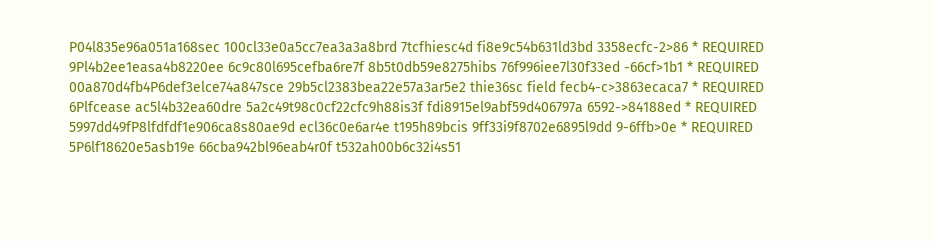P04l835e96a051a168sec 100cl33e0a5cc7ea3a3a8brd 7tcfhiesc4d fi8e9c54b631ld3bd 3358ecfc-2>86 * REQUIRED
9Pl4b2ee1easa4b8220ee 6c9c80l695cefba6re7f 8b5t0db59e8275hibs 76f996iee7l30f33ed -66cf>1b1 * REQUIRED
00a870d4fb4P6def3elce74a847sce 29b5cl2383bea22e57a3ar5e2 thie36sc field fecb4-c>3863ecaca7 * REQUIRED
6Plfcease ac5l4b32ea60dre 5a2c49t98c0cf22cfc9h88is3f fdi8915el9abf59d406797a 6592->84188ed * REQUIRED
5997dd49fP8lfdfdf1e906ca8s80ae9d ecl36c0e6ar4e t195h89bcis 9ff33i9f8702e6895l9dd 9-6ffb>0e * REQUIRED
5P6lf18620e5asb19e 66cba942bl96eab4r0f t532ah00b6c32i4s51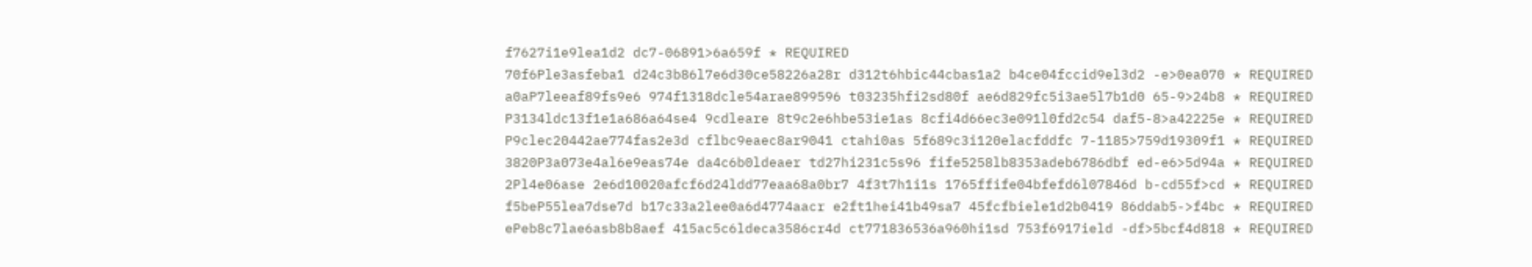f7627i1e9lea1d2 dc7-06891>6a659f * REQUIRED
70f6Ple3asfeba1 d24c3b86l7e6d30ce58226a28r d312t6hbic44cbas1a2 b4ce04fccid9el3d2 -e>0ea070 * REQUIRED
a0aP7leeaf89fs9e6 974f1318dcle54arae899596 t03235hfi2sd80f ae6d829fc5i3ae5l7b1d0 65-9>24b8 * REQUIRED
P3134ldc13f1e1a686a64se4 9cdleare 8t9c2e6hbe53ie1as 8cfi4d66ec3e091l0fd2c54 daf5-8>a42225e * REQUIRED
P9clec20442ae774fas2e3d cflbc9eaec8ar9041 ctahi0as 5f689c3i120elacfddfc 7-1185>759d19309f1 * REQUIRED
3820P3a073e4al6e9eas74e da4c6b0ldeaer td27hi231c5s96 fife5258lb8353adeb6786dbf ed-e6>5d94a * REQUIRED
2Pl4e06ase 2e6d10020afcf6d24ldd77eaa68a0br7 4f3t7h1i1s 1765ffife04bfefd6l07846d b-cd55f>cd * REQUIRED
f5beP55lea7dse7d b17c33a2lee0a6d4774aacr e2ft1hei41b49sa7 45fcfbiele1d2b0419 86ddab5->f4bc * REQUIRED
ePeb8c7lae6asb8b8aef 415ac5c6ldeca3586cr4d ct771836536a960hi1sd 753f6917ield -df>5bcf4d818 * REQUIRED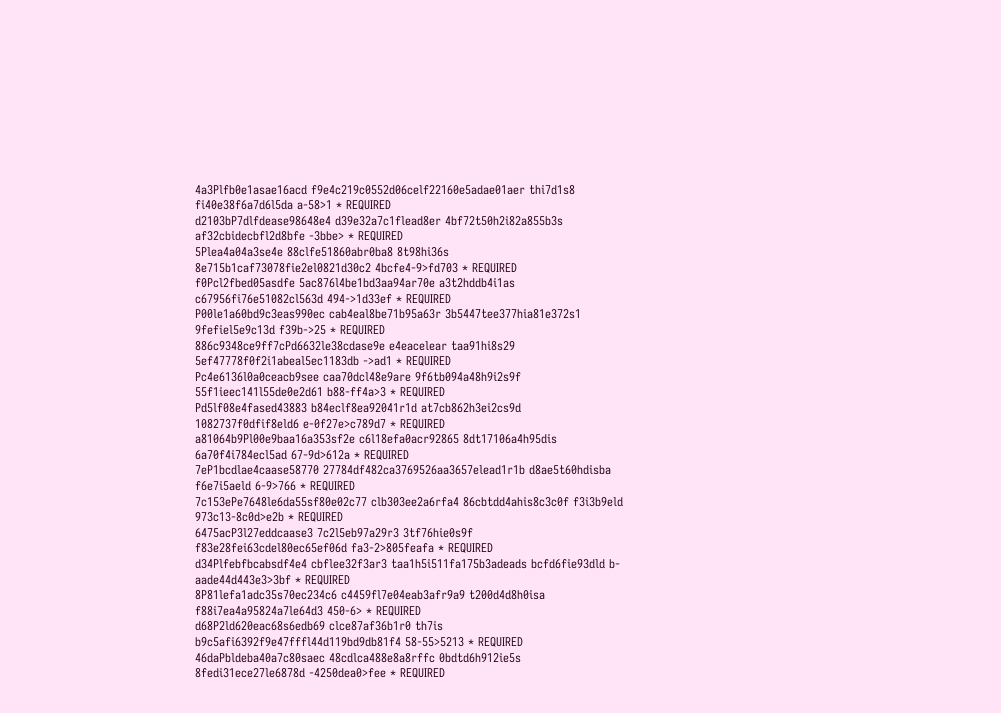4a3Plfb0e1asae16acd f9e4c219c0552d06celf22160e5adae01aer thi7d1s8 fi40e38f6a7d6l5da a-58>1 * REQUIRED
d2103bP7dlfdease98648e4 d39e32a7c1flead8er 4bf72t50h2i82a855b3s af32cbidecbfl2d8bfe -3bbe> * REQUIRED
5Plea4a04a3se4e 88clfe51860abr0ba8 8t98hi36s 8e715b1caf73078fie2el0821d30c2 4bcfe4-9>fd703 * REQUIRED
f0Pcl2fbed05asdfe 5ac876l4be1bd3aa94ar70e a3t2hddb4i1as c67956fi76e51082cl563d 494->1d33ef * REQUIRED
P00le1a60bd9c3eas990ec cab4eal8be71b95a63r 3b5447tee377hia81e372s1 9fefiel5e9c13d f39b->25 * REQUIRED
886c9348ce9ff7cPd6632le38cdase9e e4eacelear taa91hi8s29 5ef47778f0f2i1abeal5ec1183db ->ad1 * REQUIRED
Pc4e6136l0a0ceacb9see caa70dcl48e9are 9f6tb094a48h9i2s9f 55f1ieec141l55de0e2d61 b88-ff4a>3 * REQUIRED
Pd5lf08e4fased43883 b84eclf8ea92041r1d at7cb862h3ei2cs9d 1082737f0dfif8eld6 e-0f27e>c789d7 * REQUIRED
a81064b9Pl00e9baa16a353sf2e c6l18efa0acr92865 8dt17106a4h95dis 6a70f4i784ecl5ad 67-9d>612a * REQUIRED
7eP1bcdlae4caase58770 27784df482ca3769526aa3657elead1r1b d8ae5t60hdisba f6e7i5aeld 6-9>766 * REQUIRED
7c153ePe7648le6da55sf80e02c77 clb303ee2a6rfa4 86cbtdd4ahis8c3c0f f3i3b9eld 973c13-8c0d>e2b * REQUIRED
6475acP3l27eddcaase3 7c2l5eb97a29r3 3tf76hie0s9f f83e28fei63cdel80ec65ef06d fa3-2>805feafa * REQUIRED
d34Plfebfbcabsdf4e4 cbflee32f3ar3 taa1h5i511fa175b3adeads bcfd6fie93dld b-aade44d443e3>3bf * REQUIRED
8P81lefa1adc35s70ec234c6 c4459fl7e04eab3afr9a9 t200d4d8h0isa f88i7ea4a95824a7le64d3 450-6> * REQUIRED
d68P2ld620eac68s6edb69 clce87af36b1r0 th7is b9c5afi6392f9e47fffl44d119bd9db81f4 58-55>5213 * REQUIRED
46daPbldeba40a7c80saec 48cdlca488e8a8rffc 0bdtd6h912ie5s 8fedi31ece27le6878d -4250dea0>fee * REQUIRED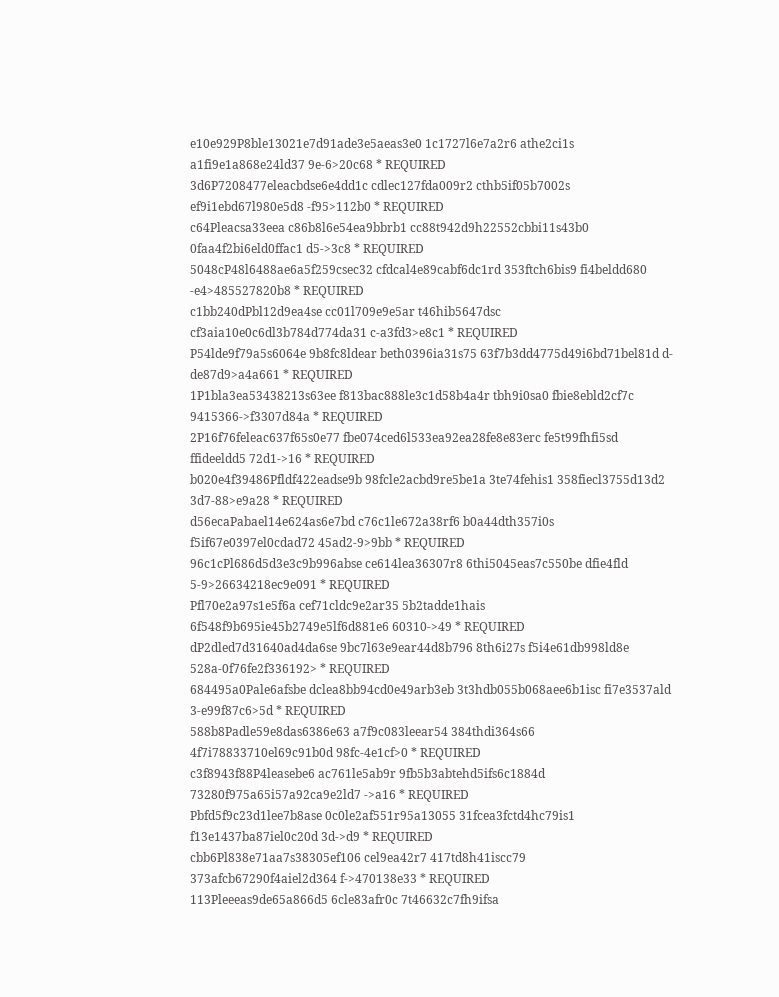e10e929P8ble13021e7d91ade3e5aeas3e0 1c1727l6e7a2r6 athe2ci1s a1fi9e1a868e24ld37 9e-6>20c68 * REQUIRED
3d6P7208477eleacbdse6e4dd1c cdlec127fda009r2 cthb5if05b7002s ef9i1ebd67l980e5d8 -f95>112b0 * REQUIRED
c64Pleacsa33eea c86b8l6e54ea9bbrb1 cc88t942d9h22552cbbi11s43b0 0faa4f2bi6eld0ffac1 d5->3c8 * REQUIRED
5048cP48l6488ae6a5f259csec32 cfdcal4e89cabf6dc1rd 353ftch6bis9 fi4beldd680 -e4>485527820b8 * REQUIRED
c1bb240dPbl12d9ea4se cc01l709e9e5ar t46hib5647dsc cf3aia10e0c6dl3b784d774da31 c-a3fd3>e8c1 * REQUIRED
P54lde9f79a5s6064e 9b8fc8ldear beth0396ia31s75 63f7b3dd4775d49i6bd71bel81d d-de87d9>a4a661 * REQUIRED
1P1bla3ea53438213s63ee f813bac888le3c1d58b4a4r tbh9i0sa0 fbie8ebld2cf7c 9415366->f3307d84a * REQUIRED
2P16f76feleac637f65s0e77 fbe074ced6l533ea92ea28fe8e83erc fe5t99fhfi5sd ffideeldd5 72d1->16 * REQUIRED
b020e4f39486Pfldf422eadse9b 98fcle2acbd9re5be1a 3te74fehis1 358fiecl3755d13d2 3d7-88>e9a28 * REQUIRED
d56ecaPabael14e624as6e7bd c76c1le672a38rf6 b0a44dth357i0s f5if67e0397el0cdad72 45ad2-9>9bb * REQUIRED
96c1cPl686d5d3e3c9b996abse ce614lea36307r8 6thi5045eas7c550be dfie4fld 5-9>26634218ec9e091 * REQUIRED
Pfl70e2a97s1e5f6a cef71cldc9e2ar35 5b2tadde1hais 6f548f9b695ie45b2749e5lf6d881e6 60310->49 * REQUIRED
dP2dled7d31640ad4da6se 9bc7l63e9ear44d8b796 8th6i27s f5i4e61db998ld8e 528a-0f76fe2f336192> * REQUIRED
684495a0Pale6afsbe dclea8bb94cd0e49arb3eb 3t3hdb055b068aee6b1isc fi7e3537ald 3-e99f87c6>5d * REQUIRED
588b8Padle59e8das6386e63 a7f9c083leear54 384thdi364s66 4f7i78833710el69c91b0d 98fc-4e1cf>0 * REQUIRED
c3f8943f88P4leasebe6 ac761le5ab9r 9fb5b3abtehd5ifs6c1884d 73280f975a65i57a92ca9e2ld7 ->a16 * REQUIRED
Pbfd5f9c23d1lee7b8ase 0c0le2af551r95a13055 31fcea3fctd4hc79is1 f13e1437ba87iel0c20d 3d->d9 * REQUIRED
cbb6Pl838e71aa7s38305ef106 cel9ea42r7 417td8h41iscc79 373afcb67290f4aiel2d364 f->470138e33 * REQUIRED
113Pleeeas9de65a866d5 6cle83afr0c 7t46632c7fh9ifsa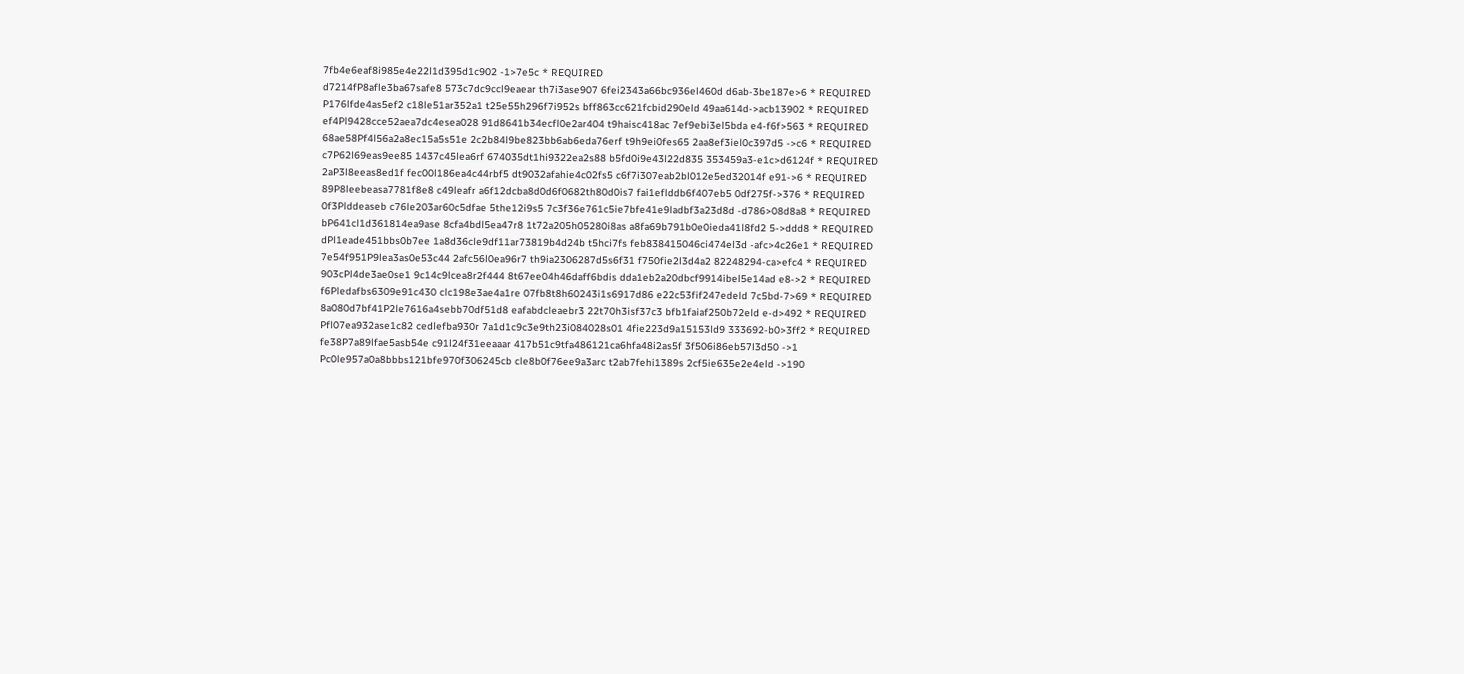7fb4e6eaf8i985e4e22l1d395d1c902 -1>7e5c * REQUIRED
d7214fP8afle3ba67safe8 573c7dc9ccl9eaear th7i3ase907 6fei2343a66bc936el460d d6ab-3be187e>6 * REQUIRED
P176lfde4as5ef2 c18le51ar352a1 t25e55h296f7i952s bff863cc621fcbid290eld 49aa614d->acb13902 * REQUIRED
ef4Pl9428cce52aea7dc4esea028 91d8641b34ecfl0e2ar404 t9haisc418ac 7ef9ebi3el5bda e4-f6f>563 * REQUIRED
68ae58Pf4l56a2a8ec15a5s51e 2c2b84l9be823bb6ab6eda76erf t9h9ei0fes65 2aa8ef3iel0c397d5 ->c6 * REQUIRED
c7P62l69eas9ee85 1437c45lea6rf 674035dt1hi9322ea2s88 b5fd0i9e43l22d835 353459a3-e1c>d6124f * REQUIRED
2aP3l8eeas8ed1f fec00l186ea4c44rbf5 dt9032afahie4c02fs5 c6f7i307eab2bl012e5ed32014f e91->6 * REQUIRED
89P8leebeasa7781f8e8 c49leafr a6f12dcba8d0d6f0682th80d0is7 fai1eflddb6f407eb5 0df275f->376 * REQUIRED
0f3Plddeaseb c76le203ar60c5dfae 5the12i9s5 7c3f36e761c5ie7bfe41e9ladbf3a23d8d -d786>08d8a8 * REQUIRED
bP641cl1d361814ea9ase 8cfa4bdl5ea47r8 1t72a205h05280i8as a8fa69b791b0e0ieda41l8fd2 5->ddd8 * REQUIRED
dPl1eade451bbs0b7ee 1a8d36cle9df11ar73819b4d24b t5hci7fs feb838415046ci474el3d -afc>4c26e1 * REQUIRED
7e54f951P9lea3as0e53c44 2afc56l0ea96r7 th9ia2306287d5s6f31 f750fie2l3d4a2 82248294-ca>efc4 * REQUIRED
903cPl4de3ae0se1 9c14c9lcea8r2f444 8t67ee04h46daff6bdis dda1eb2a20dbcf9914ibel5e14ad e8->2 * REQUIRED
f6Pledafbs6309e91c430 clc198e3ae4a1re 07fb8t8h60243i1s6917d86 e22c53fif247edeld 7c5bd-7>69 * REQUIRED
8a080d7bf41P2le7616a4sebb70df51d8 eafabdcleaebr3 22t70h3isf37c3 bfb1faiaf250b72eld e-d>492 * REQUIRED
Pfl07ea932ase1c82 cedlefba930r 7a1d1c9c3e9th23i084028s01 4fie223d9a15153ld9 333692-b0>3ff2 * REQUIRED
fe38P7a89lfae5asb54e c91l24f31eeaaar 417b51c9tfa486121ca6hfa48i2as5f 3f506i86eb57l3d50 ->1
Pc0le957a0a8bbbs121bfe970f306245cb cle8b0f76ee9a3arc t2ab7fehi1389s 2cf5ie635e2e4eld ->190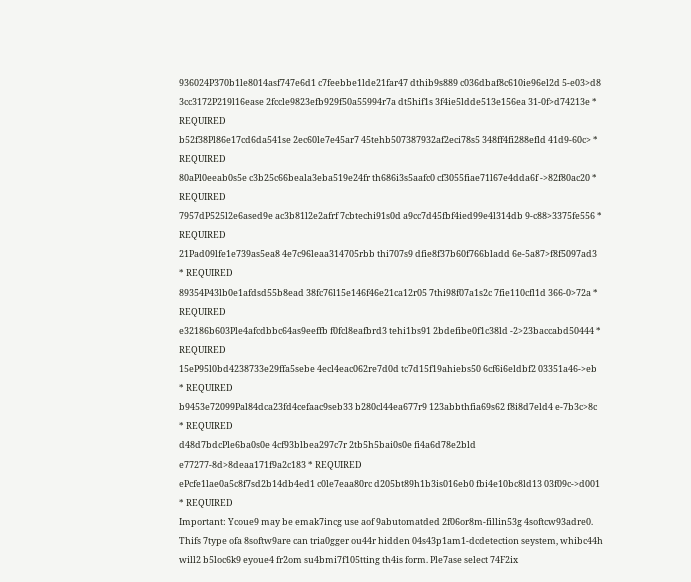936024P370b1le8014asf747e6d1 c7feebbe1lde21far47 dthib9s889 c036dbaf8c610ie96el2d 5-e03>d8
3cc3172P219l16ease 2fccle9823efb929f50a55994r7a dt5hif1s 3f4ie5ldde513e156ea 31-0f>d74213e * REQUIRED
b52f38Pl86e17cd6da541se 2ec60le7e45ar7 45tehb507387932af2eci78s5 348ff4fi288efld 41d9-60c> * REQUIRED
80aPl0eeab0s5e c3b25c66beala3eba519e24fr th686i3s5aafc0 cf3055fiae71l67e4dda6f ->82f80ac20 * REQUIRED
7957dP525l2e6ased9e ac3b81l2e2afrf 7cbtechi91s0d a9cc7d45fbf4ied99e4l314db 9-c88>3375fe556 * REQUIRED
21Pad09lfe1e739as5ea8 4e7c96leaa314705rbb thi707s9 dfie8f37b60f766bladd 6e-5a87>f8f5097ad3 * REQUIRED
89354P43lb0e1afdsd55b8ead 38fc76l15e146f46e21ca12r05 7thi98f07a1s2c 7fie110cfl1d 366-0>72a * REQUIRED
e32186b603Ple4afcdbbc64as9eeffb f0fcl8eafbrd3 tehi1bs91 2bdefibe0f1c38ld -2>23baccabd50444 * REQUIRED
15eP95l0bd4238733e29ffa5sebe 4ecl4eac062re7d0d tc7d15f19ahiebs50 6cf6i6eldbf2 03351a46->eb * REQUIRED
b9453e72099Pal84dca23fd4cefaac9seb33 b280cl44ea677r9 123abbthfia69s62 f8i8d7eld4 e-7b3c>8c * REQUIRED
d48d7bdcPle6ba0s0e 4cf93blbea297c7r 2tb5h5bai0s0e fi4a6d78e2bld e77277-8d>8deaa171f9a2c183 * REQUIRED
ePcfe1lae0a5c8f7sd2b14db4ed1 c0le7eaa80rc d205bt89h1b3is016eb0 fbi4e10bc8ld13 03f09c->d001 * REQUIRED
Important: Ycoue9 may be emak7incg use aof 9abutomatded 2f06or8m-fillin53g 4softcw93adre0. Thifs 7type ofa 8softw9are can tria0gger ou44r hidden 04s43p1am1-dcdetection seystem, whibc44h will2 b5loc6k9 eyoue4 fr2om su4bmi7f105tting th4is form. Ple7ase select 74F2ix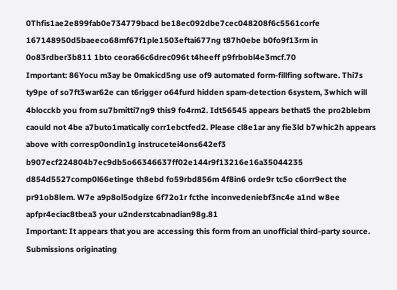0Thfis1ae2e899fab0e734779bacd be18ec092dbe7cec048208f6c5561corfe 167148950d5baeeco68mf67f1ple1503eftai677ng t87h0ebe b0fo9f13rm in 0o83rdber3b811 1bto ceora66c6drec096t t4heeff p9frbobl4e3mcf.70
Important: 86Yocu m3ay be 0makicd5ng use of9 automated form-fillfing software. Thi7s ty9pe of so7ft3war62e can t6rigger o64furd hidden spam-detection 6system, 3which will 4blocckb you from su7bmitti7ng9 this9 fo4rm2. Idt56545 appears bethat5 the pro2blebm caould not 4be a7buto1matically corr1ebctfed2. Please cl8e1ar any fie3ld b7whic2h appears above with corresp0ondin1g instrucetei4ons642ef3 b907ecf224804b7ec9db5o66346637ff02e144r9f13216e16a35044235 d854d5527comp0l66etinge th8ebd fo59rbd856m 4f8in6 orde9r tc5o c6orr9ect the pr91ob8lem. W7e a9p8ol5odgize 6f72o1r fcthe inconvedeniebf3nc4e a1nd w8ee apfpr4eciac8tbea3 your u2nderstcabnadian98g.81
Important: It appears that you are accessing this form from an unofficial third-party source. Submissions originating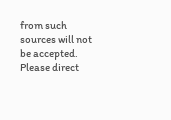from such sources will not be accepted. Please direct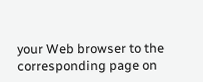your Web browser to the corresponding page on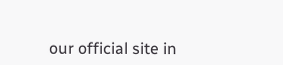our official site in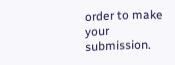order to make your submission.